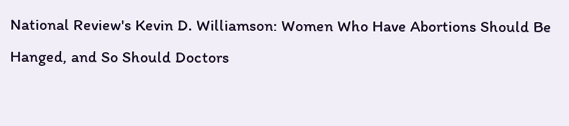National Review's Kevin D. Williamson: Women Who Have Abortions Should Be Hanged, and So Should Doctors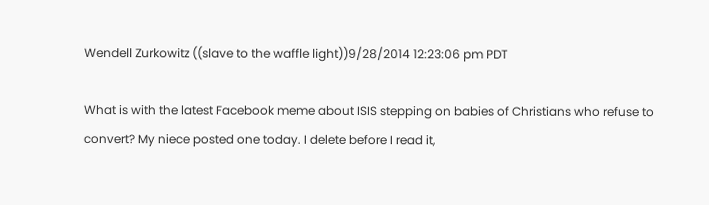Wendell Zurkowitz ((slave to the waffle light))9/28/2014 12:23:06 pm PDT

What is with the latest Facebook meme about ISIS stepping on babies of Christians who refuse to convert? My niece posted one today. I delete before I read it,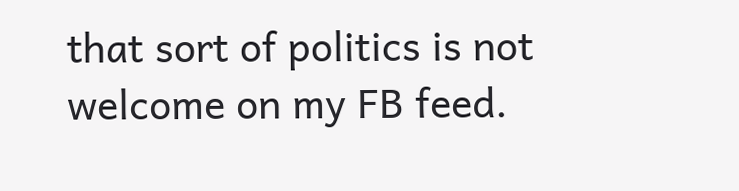that sort of politics is not welcome on my FB feed.